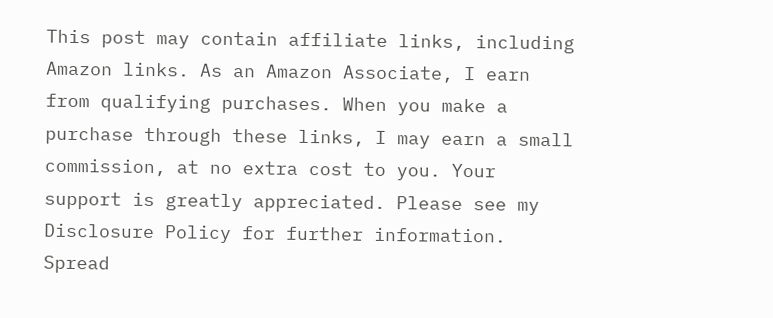This post may contain affiliate links, including Amazon links. As an Amazon Associate, I earn from qualifying purchases. When you make a purchase through these links, I may earn a small commission, at no extra cost to you. Your support is greatly appreciated. Please see my Disclosure Policy for further information.
Spread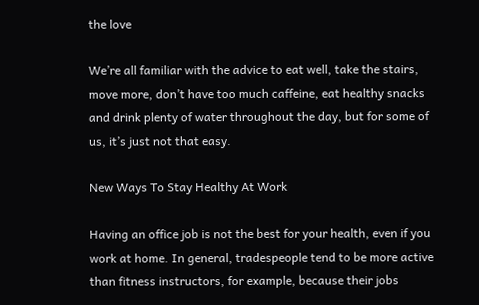the love

We’re all familiar with the advice to eat well, take the stairs, move more, don’t have too much caffeine, eat healthy snacks and drink plenty of water throughout the day, but for some of us, it’s just not that easy.

New Ways To Stay Healthy At Work

Having an office job is not the best for your health, even if you work at home. In general, tradespeople tend to be more active than fitness instructors, for example, because their jobs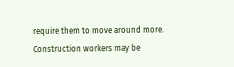require them to move around more. Construction workers may be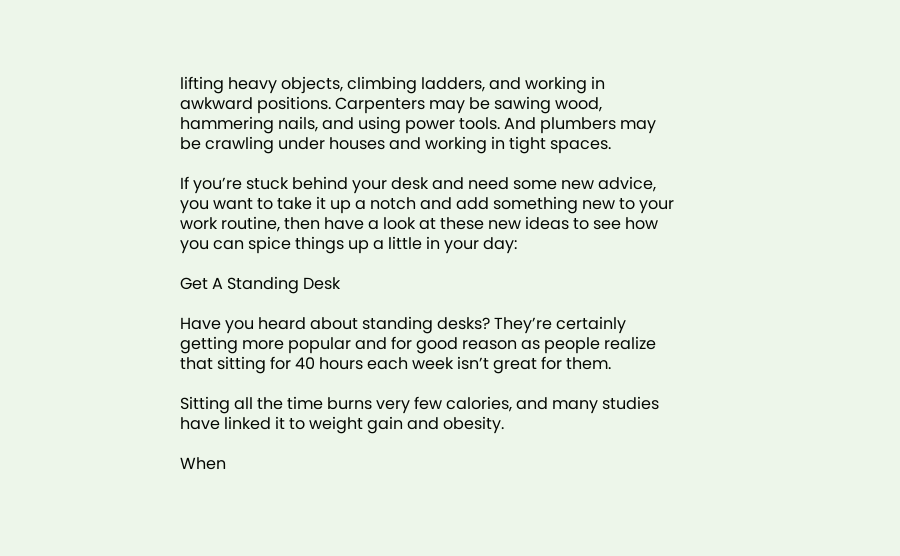lifting heavy objects, climbing ladders, and working in awkward positions. Carpenters may be sawing wood, hammering nails, and using power tools. And plumbers may be crawling under houses and working in tight spaces.

If you’re stuck behind your desk and need some new advice, you want to take it up a notch and add something new to your work routine, then have a look at these new ideas to see how you can spice things up a little in your day:

Get A Standing Desk

Have you heard about standing desks? They’re certainly getting more popular and for good reason as people realize that sitting for 40 hours each week isn’t great for them.

Sitting all the time burns very few calories, and many studies have linked it to weight gain and obesity.

When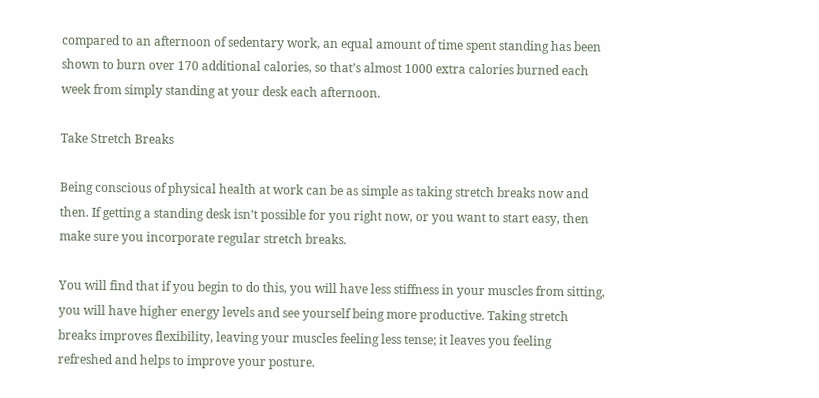compared to an afternoon of sedentary work, an equal amount of time spent standing has been shown to burn over 170 additional calories, so that’s almost 1000 extra calories burned each week from simply standing at your desk each afternoon.

Take Stretch Breaks

Being conscious of physical health at work can be as simple as taking stretch breaks now and then. If getting a standing desk isn’t possible for you right now, or you want to start easy, then make sure you incorporate regular stretch breaks.

You will find that if you begin to do this, you will have less stiffness in your muscles from sitting, you will have higher energy levels and see yourself being more productive. Taking stretch breaks improves flexibility, leaving your muscles feeling less tense; it leaves you feeling refreshed and helps to improve your posture.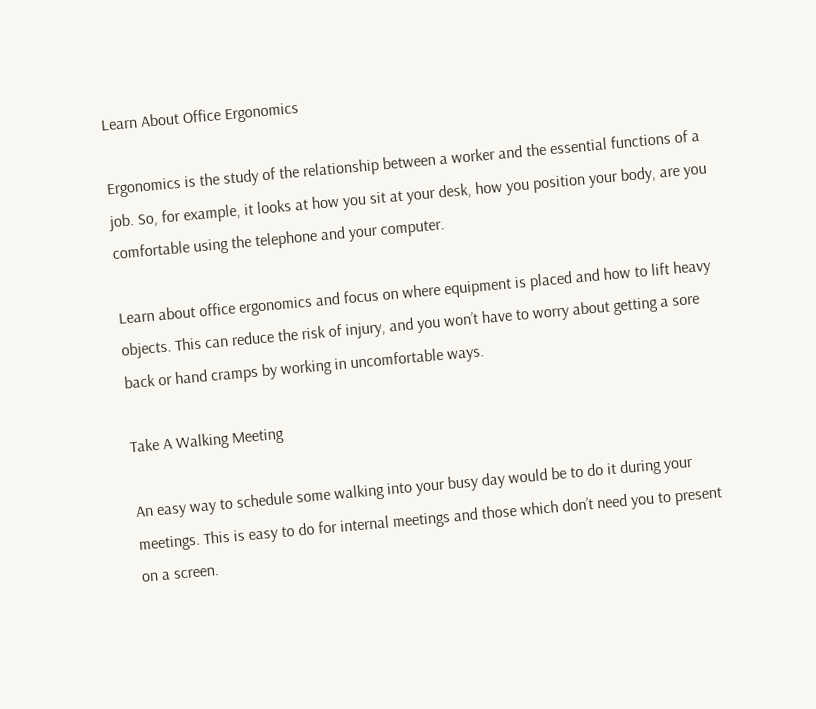Learn About Office Ergonomics

Ergonomics is the study of the relationship between a worker and the essential functions of a job. So, for example, it looks at how you sit at your desk, how you position your body, are you comfortable using the telephone and your computer.

Learn about office ergonomics and focus on where equipment is placed and how to lift heavy objects. This can reduce the risk of injury, and you won’t have to worry about getting a sore back or hand cramps by working in uncomfortable ways.

Take A Walking Meeting

An easy way to schedule some walking into your busy day would be to do it during your meetings. This is easy to do for internal meetings and those which don’t need you to present on a screen.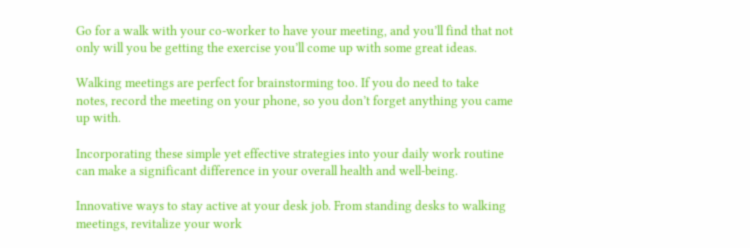Go for a walk with your co-worker to have your meeting, and you’ll find that not only will you be getting the exercise you’ll come up with some great ideas.

Walking meetings are perfect for brainstorming too. If you do need to take notes, record the meeting on your phone, so you don’t forget anything you came up with.

Incorporating these simple yet effective strategies into your daily work routine can make a significant difference in your overall health and well-being.

Innovative ways to stay active at your desk job. From standing desks to walking meetings, revitalize your work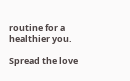routine for a healthier you.

Spread the love